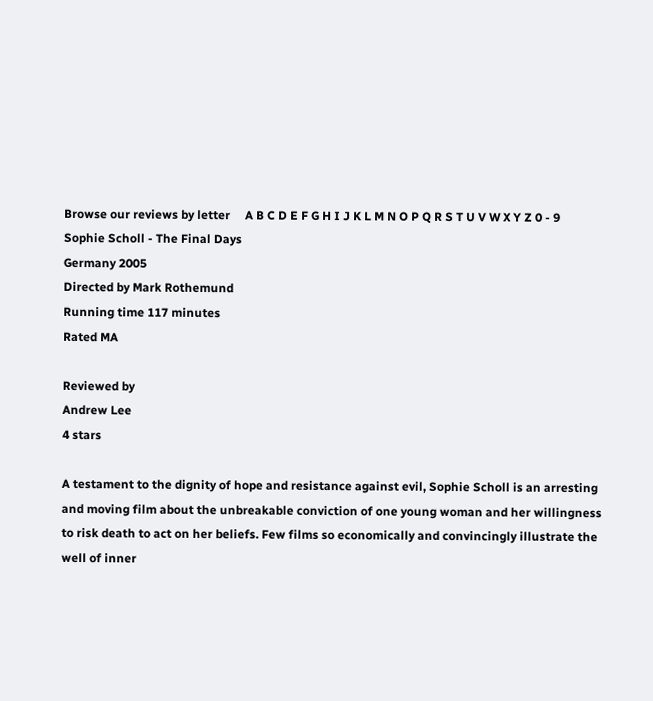Browse our reviews by letter     A B C D E F G H I J K L M N O P Q R S T U V W X Y Z 0 - 9
Sophie Scholl - The Final Days
Germany 2005
Directed by Mark Rothemund
Running time 117 minutes
Rated MA

Reviewed by
Andrew Lee
4 stars

A testament to the dignity of hope and resistance against evil, Sophie Scholl is an arresting and moving film about the unbreakable conviction of one young woman and her willingness to risk death to act on her beliefs. Few films so economically and convincingly illustrate the well of inner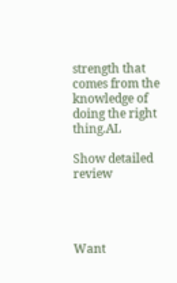strength that comes from the knowledge of doing the right thing.AL

Show detailed review




Want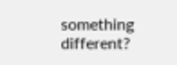something different?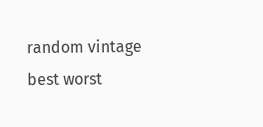random vintage best worst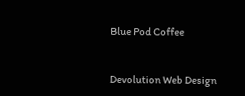Blue Pod Coffee


Devolution Web Design